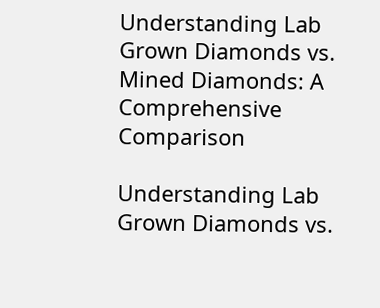Understanding Lab Grown Diamonds vs. Mined Diamonds: A Comprehensive Comparison

Understanding Lab Grown Diamonds vs.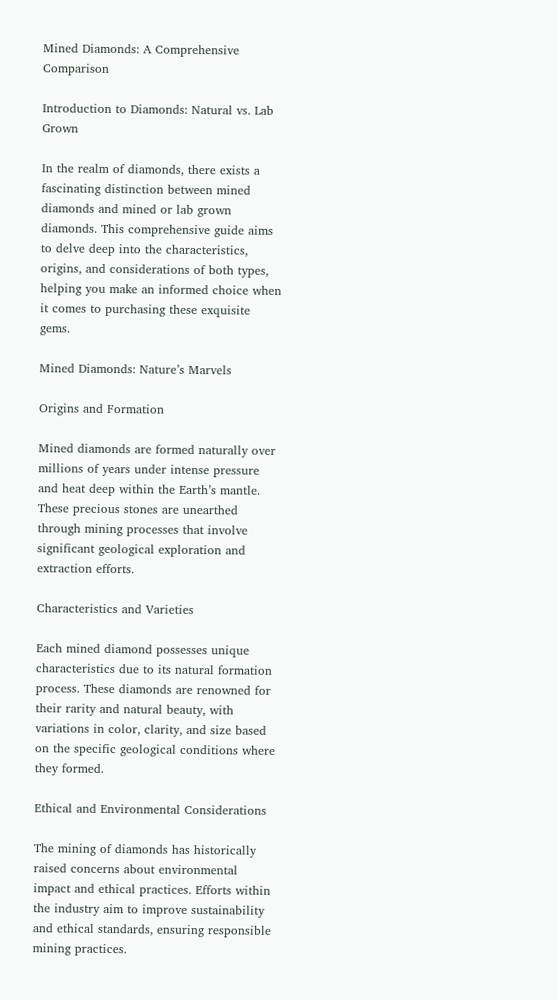Mined Diamonds: A Comprehensive Comparison

Introduction to Diamonds: Natural vs. Lab Grown

In the realm of diamonds, there exists a fascinating distinction between mined diamonds and mined or lab grown diamonds. This comprehensive guide aims to delve deep into the characteristics, origins, and considerations of both types, helping you make an informed choice when it comes to purchasing these exquisite gems.

Mined Diamonds: Nature’s Marvels

Origins and Formation

Mined diamonds are formed naturally over millions of years under intense pressure and heat deep within the Earth’s mantle. These precious stones are unearthed through mining processes that involve significant geological exploration and extraction efforts.

Characteristics and Varieties

Each mined diamond possesses unique characteristics due to its natural formation process. These diamonds are renowned for their rarity and natural beauty, with variations in color, clarity, and size based on the specific geological conditions where they formed.

Ethical and Environmental Considerations

The mining of diamonds has historically raised concerns about environmental impact and ethical practices. Efforts within the industry aim to improve sustainability and ethical standards, ensuring responsible mining practices.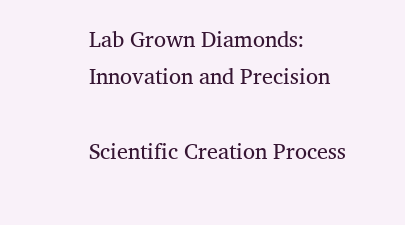Lab Grown Diamonds: Innovation and Precision

Scientific Creation Process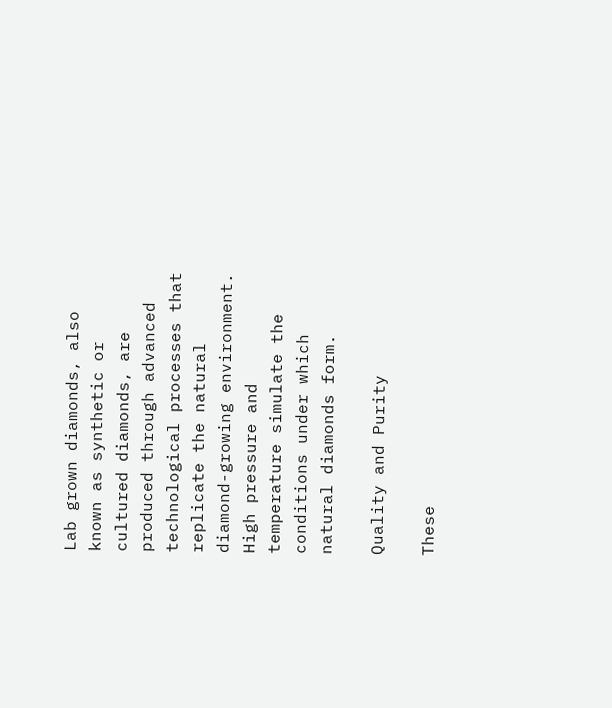Lab grown diamonds, also known as synthetic or cultured diamonds, are produced through advanced technological processes that replicate the natural diamond-growing environment. High pressure and temperature simulate the conditions under which natural diamonds form.

Quality and Purity

These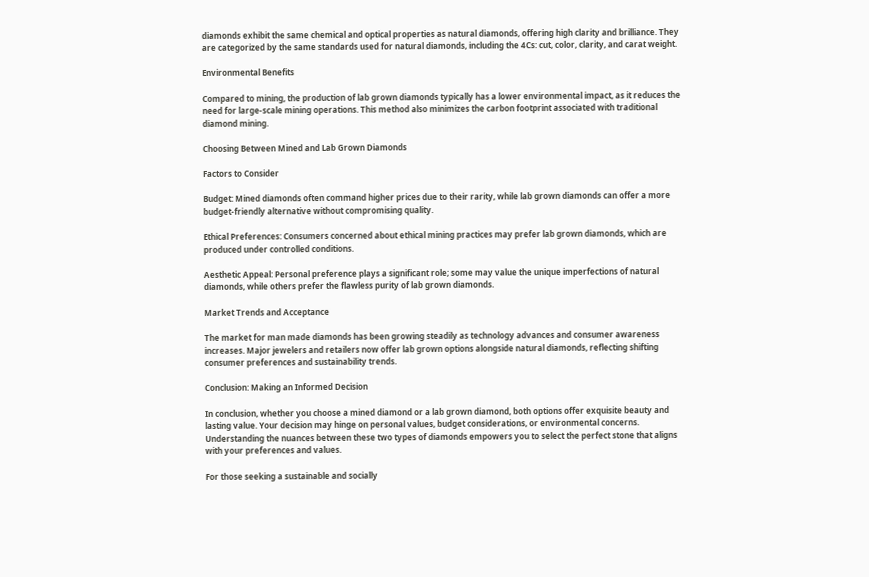diamonds exhibit the same chemical and optical properties as natural diamonds, offering high clarity and brilliance. They are categorized by the same standards used for natural diamonds, including the 4Cs: cut, color, clarity, and carat weight.

Environmental Benefits

Compared to mining, the production of lab grown diamonds typically has a lower environmental impact, as it reduces the need for large-scale mining operations. This method also minimizes the carbon footprint associated with traditional diamond mining.

Choosing Between Mined and Lab Grown Diamonds

Factors to Consider

Budget: Mined diamonds often command higher prices due to their rarity, while lab grown diamonds can offer a more budget-friendly alternative without compromising quality.

Ethical Preferences: Consumers concerned about ethical mining practices may prefer lab grown diamonds, which are produced under controlled conditions.

Aesthetic Appeal: Personal preference plays a significant role; some may value the unique imperfections of natural diamonds, while others prefer the flawless purity of lab grown diamonds.

Market Trends and Acceptance

The market for man made diamonds has been growing steadily as technology advances and consumer awareness increases. Major jewelers and retailers now offer lab grown options alongside natural diamonds, reflecting shifting consumer preferences and sustainability trends.

Conclusion: Making an Informed Decision

In conclusion, whether you choose a mined diamond or a lab grown diamond, both options offer exquisite beauty and lasting value. Your decision may hinge on personal values, budget considerations, or environmental concerns. Understanding the nuances between these two types of diamonds empowers you to select the perfect stone that aligns with your preferences and values.

For those seeking a sustainable and socially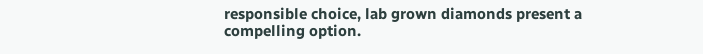responsible choice, lab grown diamonds present a compelling option.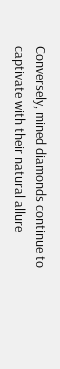Conversely, mined diamonds continue to captivate with their natural allure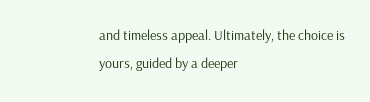and timeless appeal. Ultimately, the choice is yours, guided by a deeper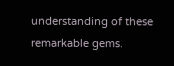understanding of these remarkable gems.